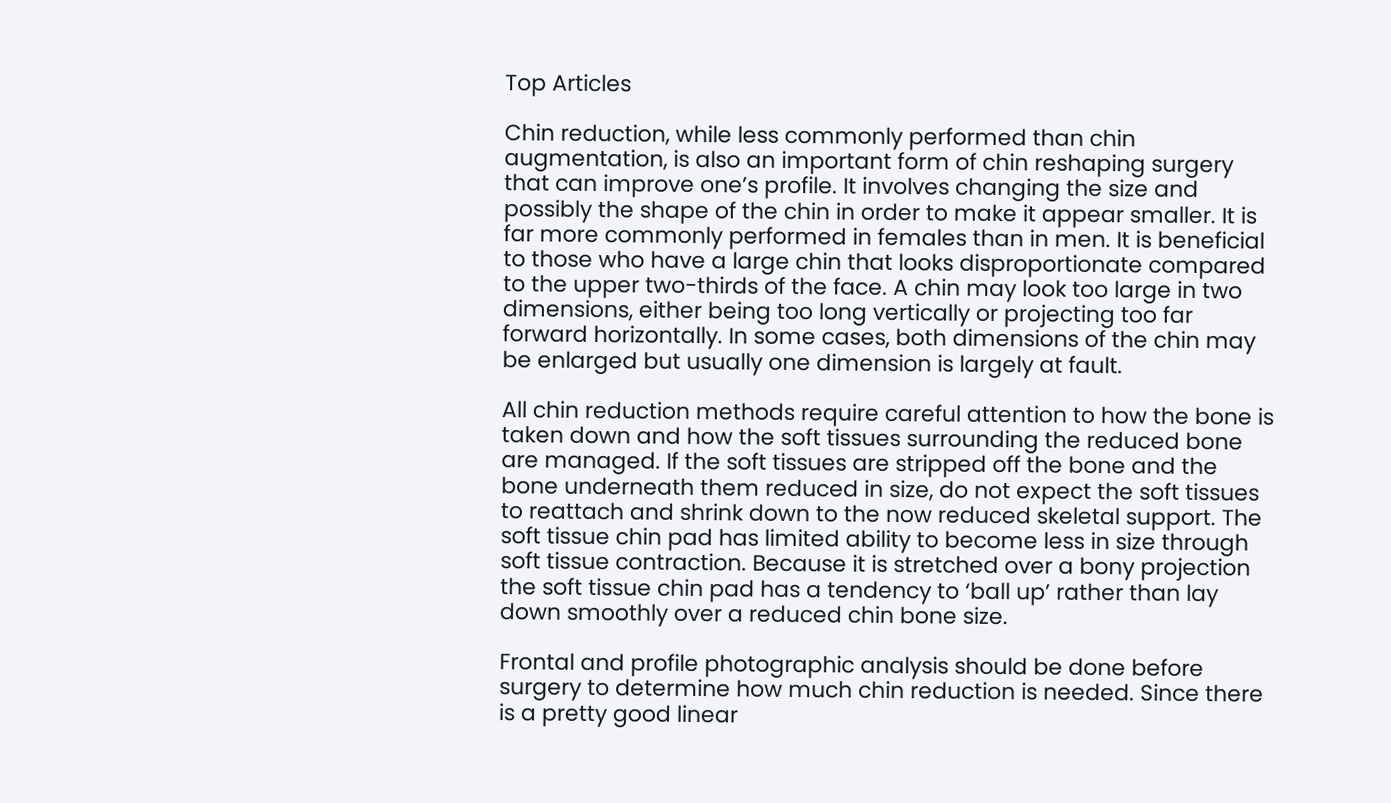Top Articles

Chin reduction, while less commonly performed than chin augmentation, is also an important form of chin reshaping surgery that can improve one’s profile. It involves changing the size and possibly the shape of the chin in order to make it appear smaller. It is far more commonly performed in females than in men. It is beneficial to those who have a large chin that looks disproportionate compared to the upper two-thirds of the face. A chin may look too large in two dimensions, either being too long vertically or projecting too far forward horizontally. In some cases, both dimensions of the chin may be enlarged but usually one dimension is largely at fault.

All chin reduction methods require careful attention to how the bone is taken down and how the soft tissues surrounding the reduced bone are managed. If the soft tissues are stripped off the bone and the bone underneath them reduced in size, do not expect the soft tissues to reattach and shrink down to the now reduced skeletal support. The soft tissue chin pad has limited ability to become less in size through soft tissue contraction. Because it is stretched over a bony projection the soft tissue chin pad has a tendency to ‘ball up’ rather than lay down smoothly over a reduced chin bone size.

Frontal and profile photographic analysis should be done before surgery to determine how much chin reduction is needed. Since there is a pretty good linear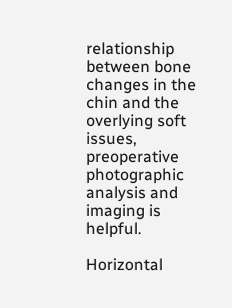relationship between bone changes in the chin and the overlying soft issues, preoperative photographic analysis and imaging is helpful.

Horizontal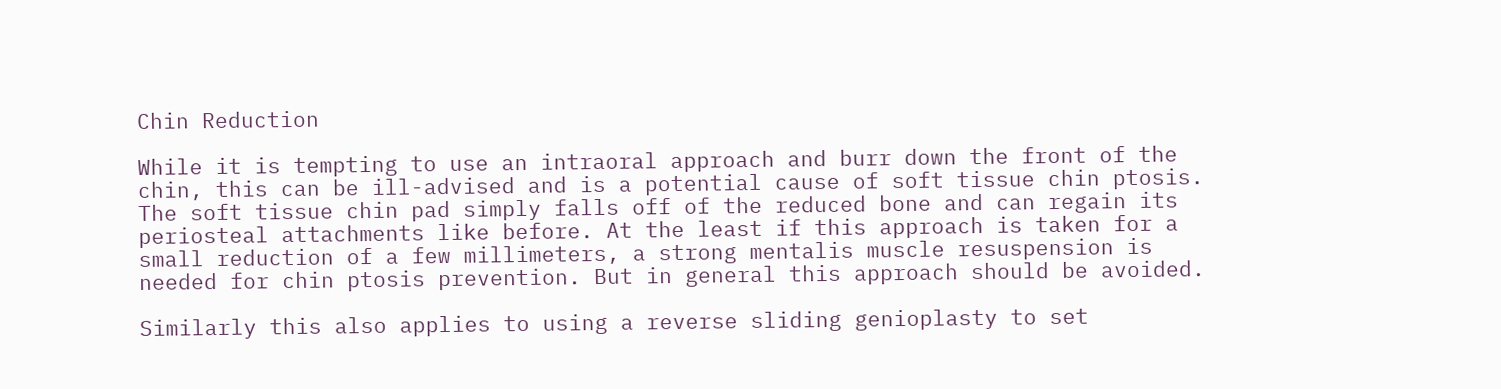Chin Reduction

While it is tempting to use an intraoral approach and burr down the front of the chin, this can be ill-advised and is a potential cause of soft tissue chin ptosis. The soft tissue chin pad simply falls off of the reduced bone and can regain its periosteal attachments like before. At the least if this approach is taken for a small reduction of a few millimeters, a strong mentalis muscle resuspension is needed for chin ptosis prevention. But in general this approach should be avoided.

Similarly this also applies to using a reverse sliding genioplasty to set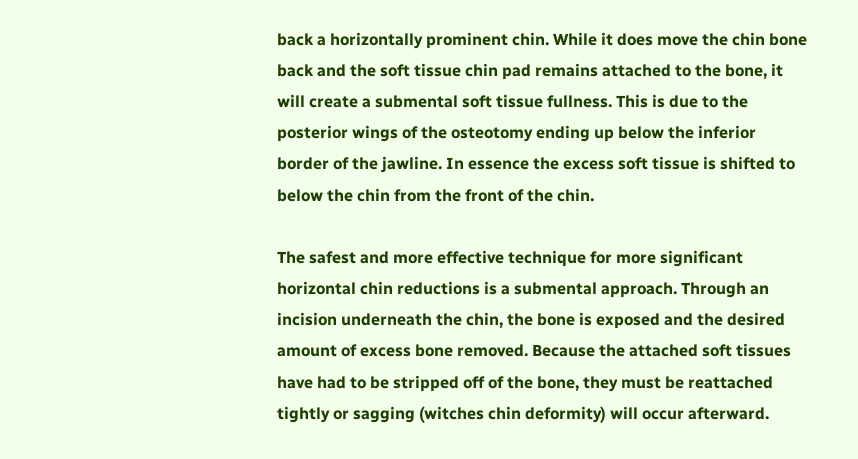back a horizontally prominent chin. While it does move the chin bone back and the soft tissue chin pad remains attached to the bone, it will create a submental soft tissue fullness. This is due to the posterior wings of the osteotomy ending up below the inferior border of the jawline. In essence the excess soft tissue is shifted to below the chin from the front of the chin.

The safest and more effective technique for more significant horizontal chin reductions is a submental approach. Through an incision underneath the chin, the bone is exposed and the desired amount of excess bone removed. Because the attached soft tissues have had to be stripped off of the bone, they must be reattached tightly or sagging (witches chin deformity) will occur afterward.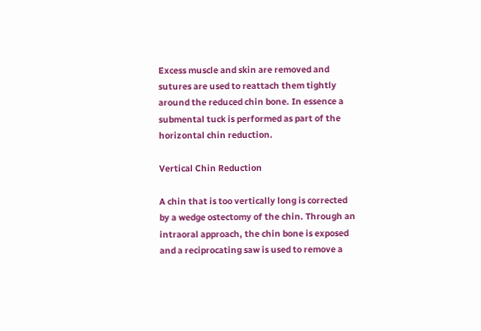Excess muscle and skin are removed and sutures are used to reattach them tightly around the reduced chin bone. In essence a submental tuck is performed as part of the horizontal chin reduction.

Vertical Chin Reduction

A chin that is too vertically long is corrected by a wedge ostectomy of the chin. Through an intraoral approach, the chin bone is exposed and a reciprocating saw is used to remove a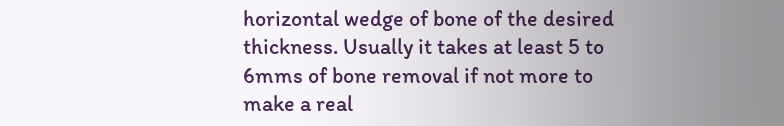horizontal wedge of bone of the desired thickness. Usually it takes at least 5 to 6mms of bone removal if not more to make a real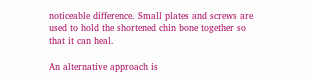noticeable difference. Small plates and screws are used to hold the shortened chin bone together so that it can heal.

An alternative approach is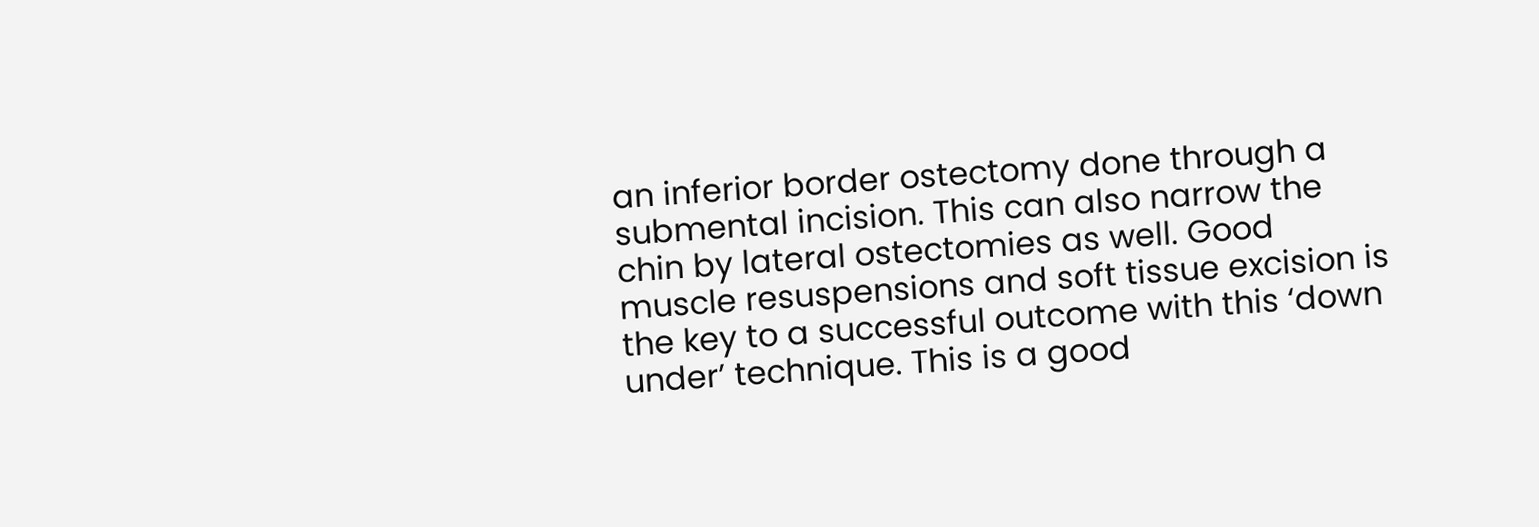an inferior border ostectomy done through a submental incision. This can also narrow the chin by lateral ostectomies as well. Good muscle resuspensions and soft tissue excision is the key to a successful outcome with this ‘down under’ technique. This is a good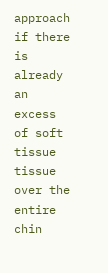approach if there is already an excess of soft tissue tissue over the entire chin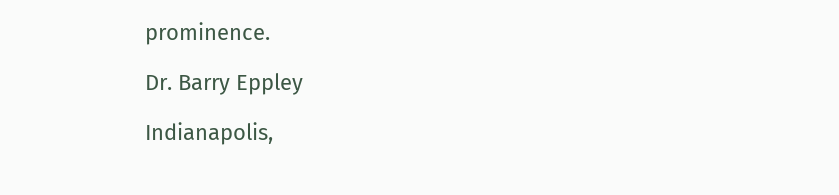prominence.

Dr. Barry Eppley

Indianapolis,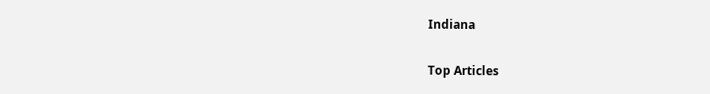Indiana

Top Articles